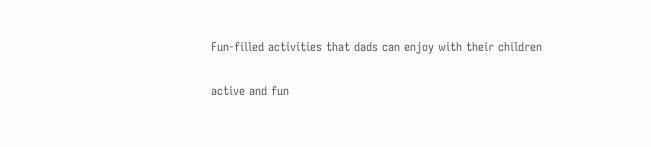Fun-filled activities that dads can enjoy with their children

active and fun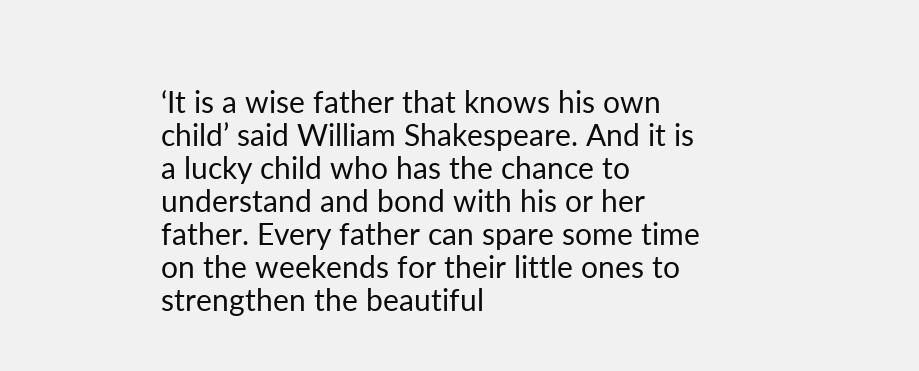‘It is a wise father that knows his own child’ said William Shakespeare. And it is a lucky child who has the chance to understand and bond with his or her father. Every father can spare some time on the weekends for their little ones to strengthen the beautiful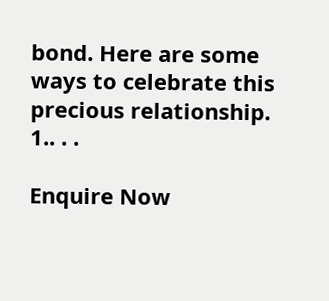bond. Here are some ways to celebrate this precious relationship. 1.. . .

Enquire Now